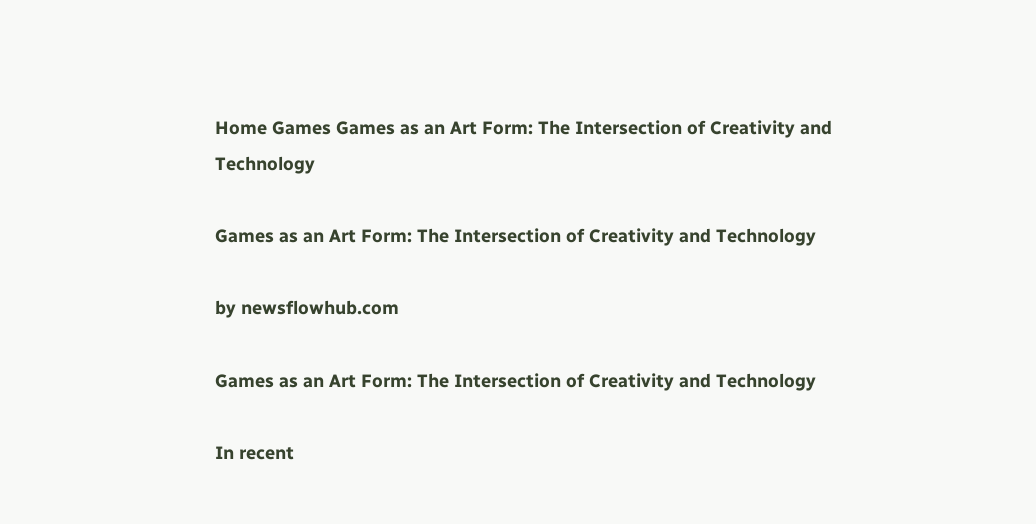Home Games Games as an Art Form: The Intersection of Creativity and Technology

Games as an Art Form: The Intersection of Creativity and Technology

by newsflowhub.com

Games as an Art Form: The Intersection of Creativity and Technology

In recent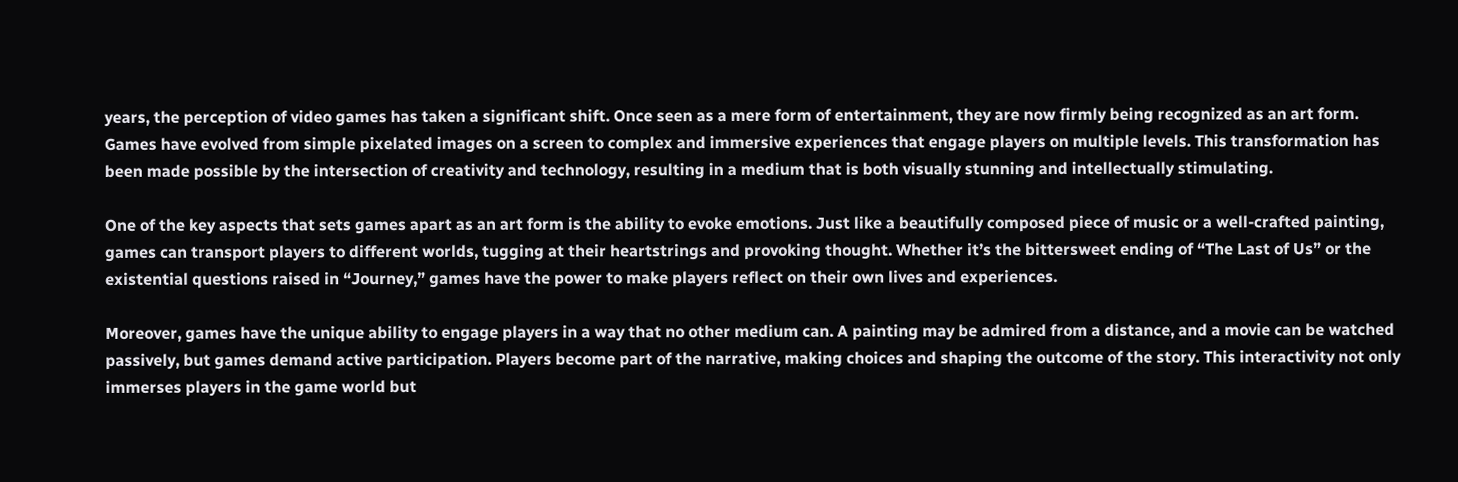years, the perception of video games has taken a significant shift. Once seen as a mere form of entertainment, they are now firmly being recognized as an art form. Games have evolved from simple pixelated images on a screen to complex and immersive experiences that engage players on multiple levels. This transformation has been made possible by the intersection of creativity and technology, resulting in a medium that is both visually stunning and intellectually stimulating.

One of the key aspects that sets games apart as an art form is the ability to evoke emotions. Just like a beautifully composed piece of music or a well-crafted painting, games can transport players to different worlds, tugging at their heartstrings and provoking thought. Whether it’s the bittersweet ending of “The Last of Us” or the existential questions raised in “Journey,” games have the power to make players reflect on their own lives and experiences.

Moreover, games have the unique ability to engage players in a way that no other medium can. A painting may be admired from a distance, and a movie can be watched passively, but games demand active participation. Players become part of the narrative, making choices and shaping the outcome of the story. This interactivity not only immerses players in the game world but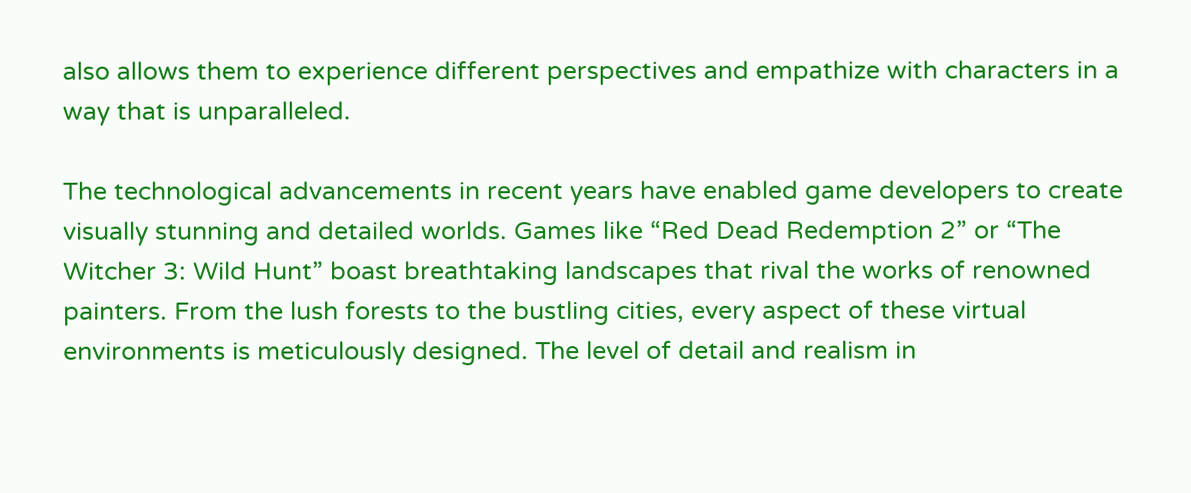also allows them to experience different perspectives and empathize with characters in a way that is unparalleled.

The technological advancements in recent years have enabled game developers to create visually stunning and detailed worlds. Games like “Red Dead Redemption 2” or “The Witcher 3: Wild Hunt” boast breathtaking landscapes that rival the works of renowned painters. From the lush forests to the bustling cities, every aspect of these virtual environments is meticulously designed. The level of detail and realism in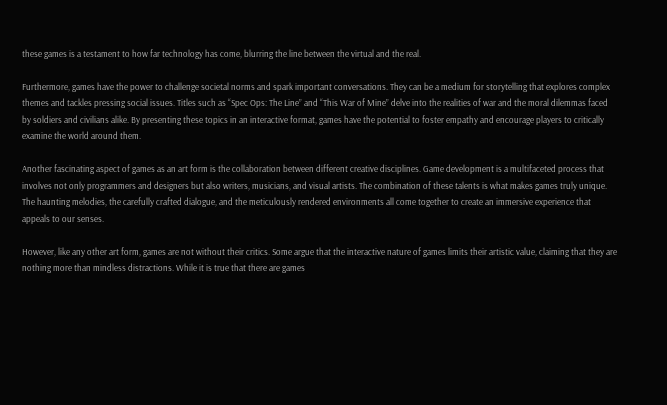these games is a testament to how far technology has come, blurring the line between the virtual and the real.

Furthermore, games have the power to challenge societal norms and spark important conversations. They can be a medium for storytelling that explores complex themes and tackles pressing social issues. Titles such as “Spec Ops: The Line” and “This War of Mine” delve into the realities of war and the moral dilemmas faced by soldiers and civilians alike. By presenting these topics in an interactive format, games have the potential to foster empathy and encourage players to critically examine the world around them.

Another fascinating aspect of games as an art form is the collaboration between different creative disciplines. Game development is a multifaceted process that involves not only programmers and designers but also writers, musicians, and visual artists. The combination of these talents is what makes games truly unique. The haunting melodies, the carefully crafted dialogue, and the meticulously rendered environments all come together to create an immersive experience that appeals to our senses.

However, like any other art form, games are not without their critics. Some argue that the interactive nature of games limits their artistic value, claiming that they are nothing more than mindless distractions. While it is true that there are games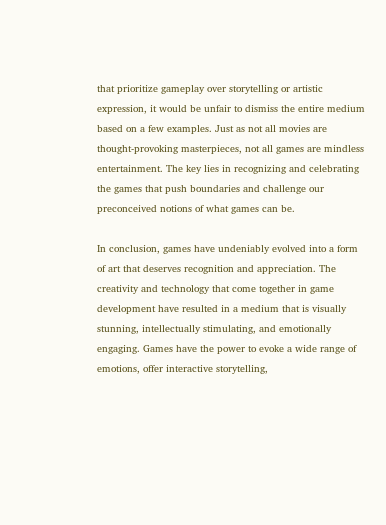that prioritize gameplay over storytelling or artistic expression, it would be unfair to dismiss the entire medium based on a few examples. Just as not all movies are thought-provoking masterpieces, not all games are mindless entertainment. The key lies in recognizing and celebrating the games that push boundaries and challenge our preconceived notions of what games can be.

In conclusion, games have undeniably evolved into a form of art that deserves recognition and appreciation. The creativity and technology that come together in game development have resulted in a medium that is visually stunning, intellectually stimulating, and emotionally engaging. Games have the power to evoke a wide range of emotions, offer interactive storytelling,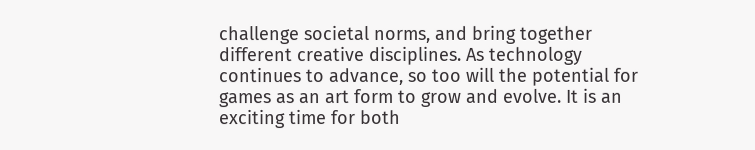challenge societal norms, and bring together different creative disciplines. As technology continues to advance, so too will the potential for games as an art form to grow and evolve. It is an exciting time for both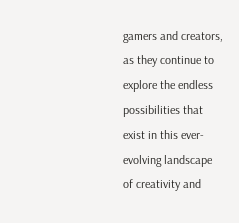gamers and creators, as they continue to explore the endless possibilities that exist in this ever-evolving landscape of creativity and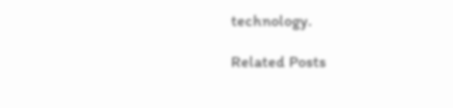technology.

Related Posts